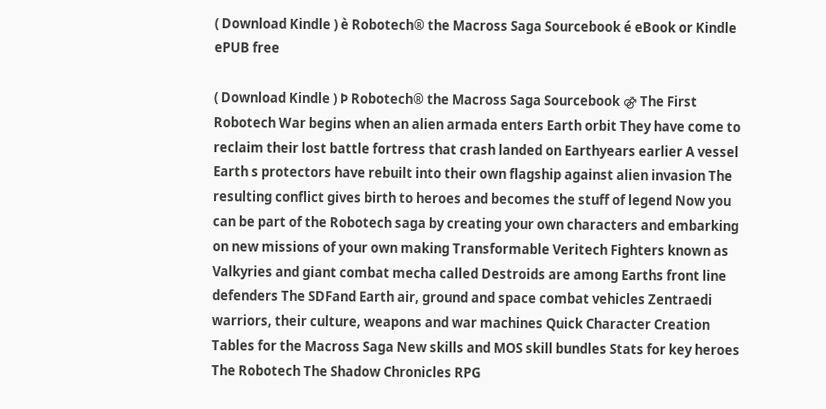( Download Kindle ) è Robotech® the Macross Saga Sourcebook é eBook or Kindle ePUB free

( Download Kindle ) Þ Robotech® the Macross Saga Sourcebook ⚣ The First Robotech War begins when an alien armada enters Earth orbit They have come to reclaim their lost battle fortress that crash landed on Earthyears earlier A vessel Earth s protectors have rebuilt into their own flagship against alien invasion The resulting conflict gives birth to heroes and becomes the stuff of legend Now you can be part of the Robotech saga by creating your own characters and embarking on new missions of your own making Transformable Veritech Fighters known as Valkyries and giant combat mecha called Destroids are among Earths front line defenders The SDFand Earth air, ground and space combat vehicles Zentraedi warriors, their culture, weapons and war machines Quick Character Creation Tables for the Macross Saga New skills and MOS skill bundles Stats for key heroes The Robotech The Shadow Chronicles RPG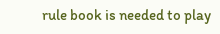rule book is needed to play